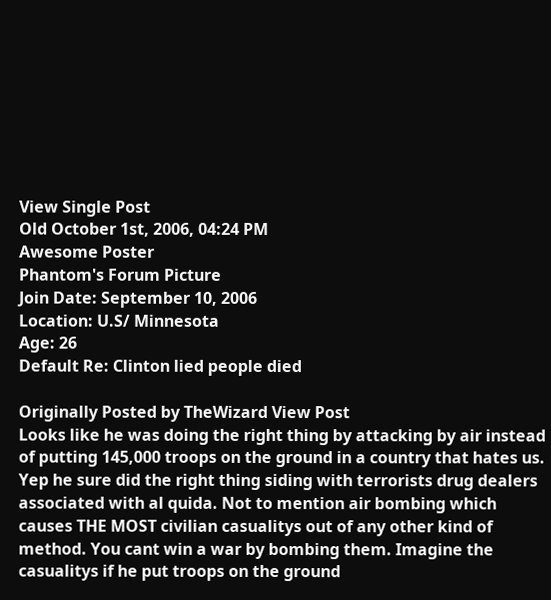View Single Post
Old October 1st, 2006, 04:24 PM
Awesome Poster
Phantom's Forum Picture
Join Date: September 10, 2006
Location: U.S/ Minnesota
Age: 26
Default Re: Clinton lied people died

Originally Posted by TheWizard View Post
Looks like he was doing the right thing by attacking by air instead of putting 145,000 troops on the ground in a country that hates us.
Yep he sure did the right thing siding with terrorists drug dealers associated with al quida. Not to mention air bombing which causes THE MOST civilian casualitys out of any other kind of method. You cant win a war by bombing them. Imagine the casualitys if he put troops on the ground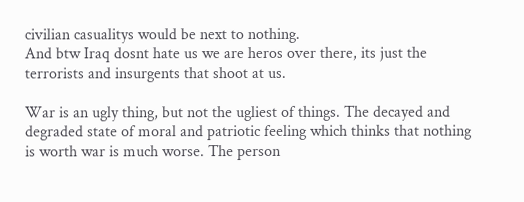civilian casualitys would be next to nothing.
And btw Iraq dosnt hate us we are heros over there, its just the terrorists and insurgents that shoot at us.

War is an ugly thing, but not the ugliest of things. The decayed and degraded state of moral and patriotic feeling which thinks that nothing is worth war is much worse. The person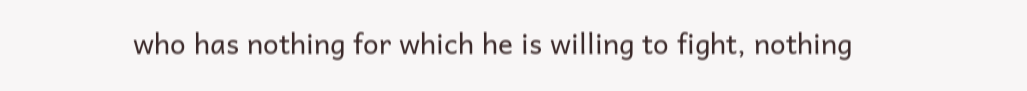who has nothing for which he is willing to fight, nothing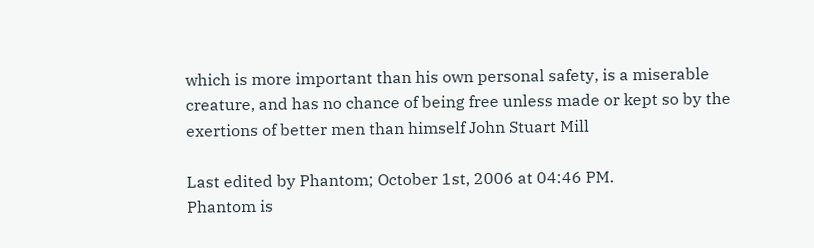which is more important than his own personal safety, is a miserable creature, and has no chance of being free unless made or kept so by the exertions of better men than himself John Stuart Mill

Last edited by Phantom; October 1st, 2006 at 04:46 PM.
Phantom is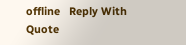offline   Reply With Quote